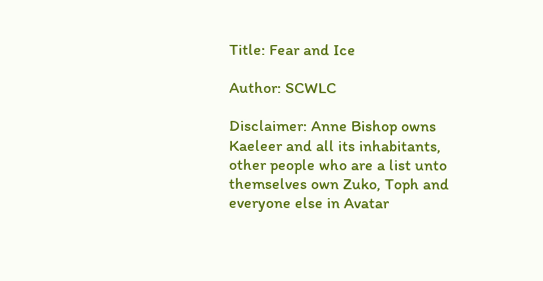Title: Fear and Ice

Author: SCWLC

Disclaimer: Anne Bishop owns Kaeleer and all its inhabitants, other people who are a list unto themselves own Zuko, Toph and everyone else in Avatar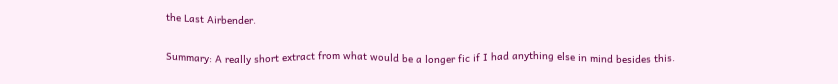the Last Airbender.

Summary: A really short extract from what would be a longer fic if I had anything else in mind besides this.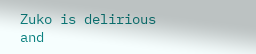Zuko is delirious and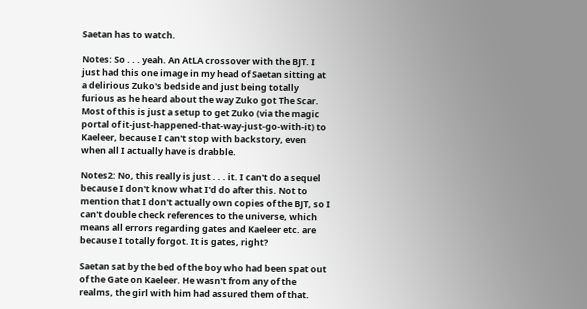Saetan has to watch.

Notes: So . . . yeah. An AtLA crossover with the BJT. I just had this one image in my head of Saetan sitting at a delirious Zuko's bedside and just being totally furious as he heard about the way Zuko got The Scar. Most of this is just a setup to get Zuko (via the magic portal of it-just-happened-that-way-just-go-with-it) to Kaeleer, because I can't stop with backstory, even when all I actually have is drabble.

Notes2: No, this really is just . . . it. I can't do a sequel because I don't know what I'd do after this. Not to mention that I don't actually own copies of the BJT, so I can't double check references to the universe, which means all errors regarding gates and Kaeleer etc. are because I totally forgot. It is gates, right?

Saetan sat by the bed of the boy who had been spat out of the Gate on Kaeleer. He wasn't from any of the realms, the girl with him had assured them of that.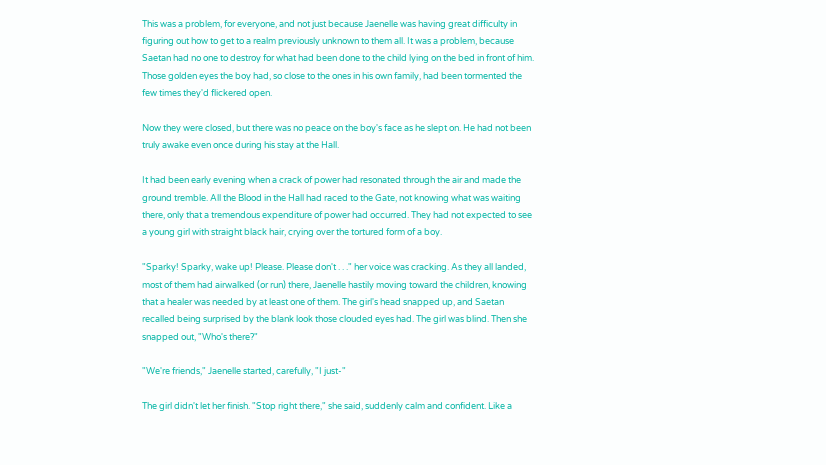This was a problem, for everyone, and not just because Jaenelle was having great difficulty in figuring out how to get to a realm previously unknown to them all. It was a problem, because Saetan had no one to destroy for what had been done to the child lying on the bed in front of him. Those golden eyes the boy had, so close to the ones in his own family, had been tormented the few times they'd flickered open.

Now they were closed, but there was no peace on the boy's face as he slept on. He had not been truly awake even once during his stay at the Hall.

It had been early evening when a crack of power had resonated through the air and made the ground tremble. All the Blood in the Hall had raced to the Gate, not knowing what was waiting there, only that a tremendous expenditure of power had occurred. They had not expected to see a young girl with straight black hair, crying over the tortured form of a boy.

"Sparky! Sparky, wake up! Please. Please don't . . ." her voice was cracking. As they all landed, most of them had airwalked (or run) there, Jaenelle hastily moving toward the children, knowing that a healer was needed by at least one of them. The girl's head snapped up, and Saetan recalled being surprised by the blank look those clouded eyes had. The girl was blind. Then she snapped out, "Who's there?"

"We're friends," Jaenelle started, carefully, "I just-"

The girl didn't let her finish. "Stop right there," she said, suddenly calm and confident. Like a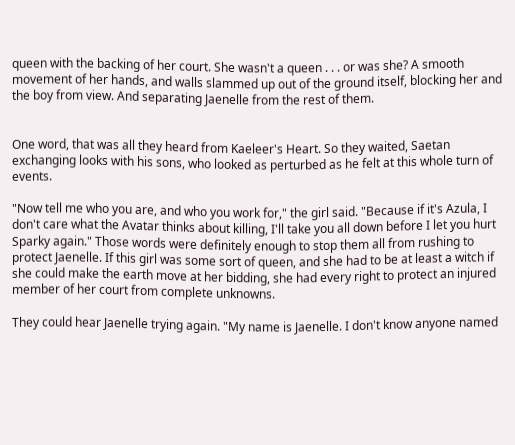queen with the backing of her court. She wasn't a queen . . . or was she? A smooth movement of her hands, and walls slammed up out of the ground itself, blocking her and the boy from view. And separating Jaenelle from the rest of them.


One word, that was all they heard from Kaeleer's Heart. So they waited, Saetan exchanging looks with his sons, who looked as perturbed as he felt at this whole turn of events.

"Now tell me who you are, and who you work for," the girl said. "Because if it's Azula, I don't care what the Avatar thinks about killing, I'll take you all down before I let you hurt Sparky again." Those words were definitely enough to stop them all from rushing to protect Jaenelle. If this girl was some sort of queen, and she had to be at least a witch if she could make the earth move at her bidding, she had every right to protect an injured member of her court from complete unknowns.

They could hear Jaenelle trying again. "My name is Jaenelle. I don't know anyone named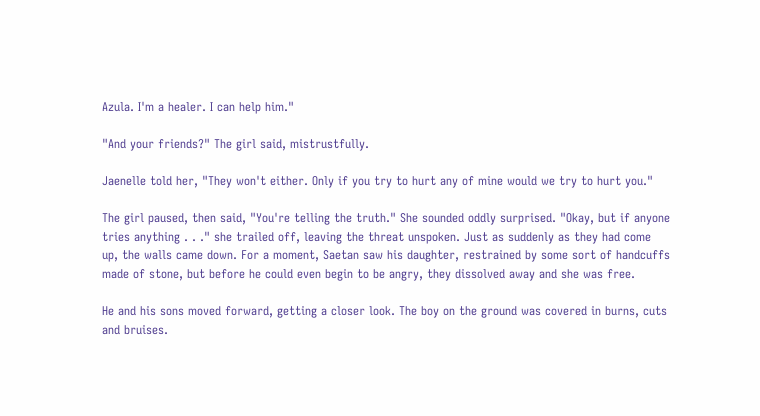Azula. I'm a healer. I can help him."

"And your friends?" The girl said, mistrustfully.

Jaenelle told her, "They won't either. Only if you try to hurt any of mine would we try to hurt you."

The girl paused, then said, "You're telling the truth." She sounded oddly surprised. "Okay, but if anyone tries anything . . ." she trailed off, leaving the threat unspoken. Just as suddenly as they had come up, the walls came down. For a moment, Saetan saw his daughter, restrained by some sort of handcuffs made of stone, but before he could even begin to be angry, they dissolved away and she was free.

He and his sons moved forward, getting a closer look. The boy on the ground was covered in burns, cuts and bruises.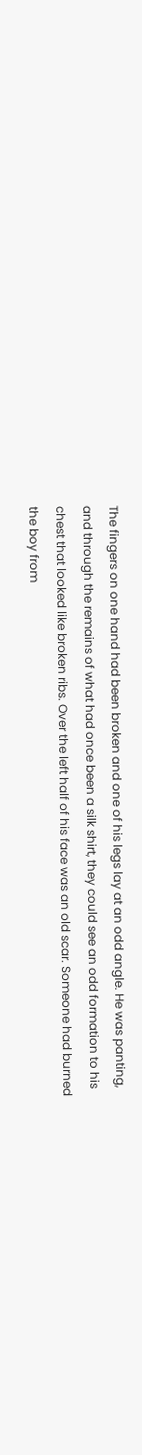The fingers on one hand had been broken and one of his legs lay at an odd angle. He was panting, and through the remains of what had once been a silk shirt, they could see an odd formation to his chest that looked like broken ribs. Over the left half of his face was an old scar. Someone had burned the boy from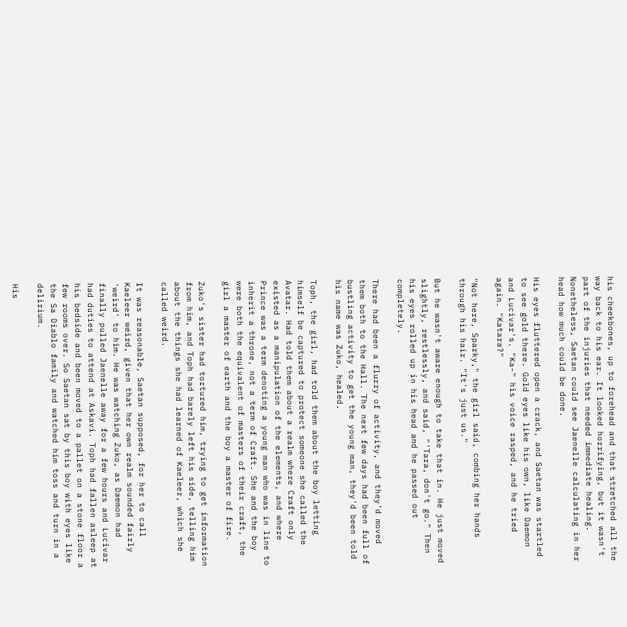his cheekbones, up to forehead and that stretched all the way back to his ear. It looked horrifying, but it wasn't part of the injuries that needed immediate healing. Nonetheless, Saetan could see Jaenelle calculating in her head how much could be done.

His eyes fluttered open a crack, and Saetan was startled to see gold there. Gold eyes like his own, like Daemon and Lucivar's. "Ka-" his voice rasped, and he tried again. "Katara?"

"Not here, Sparky," the girl said, combing her hands through his hair. "It's just us."

But he wasn't aware enough to take that in. He just moved slightly, restlessly, and said, "'Tara, don't go." Then his eyes rolled up in his head and he passed out completely.

There had been a flurry of activity, and they'd moved them both to the Hall. The next few days had been full of bustling activity to get the young man, they'd been told his name was Zuko, healed.

Toph, the girl, had told them about the boy letting himself be captured to protect someone she called the Avatar. Had told them about a realm where Craft only existed as a manipulation of the elements, and where Prince was a term denoting a young man who was in line to inherit a throne, not a term of Craft. She and the boy were both the equivalent of masters of their craft, the girl a master of earth and the boy a master of fire.

Zuko's sister had tortured him, trying to get information from him, and Toph had barely left his side, telling him about the things she had learned of Kaeleer, which she called weird.

It was reasonable, Saetan supposed, for her to call Kaeleer weird, given that her own realm sounded fairly 'weird' to him. He was watching Zuko, as Daemon had finally pulled Jaenelle away for a few hours and Lucivar had duties to attend at Askavi. Toph had fallen asleep at his bedside and been moved to a pallet on a stone floor a few rooms over. So Saetan sat by this boy with eyes like the Sa Diablo family and watched him toss and turn in a delirium.

His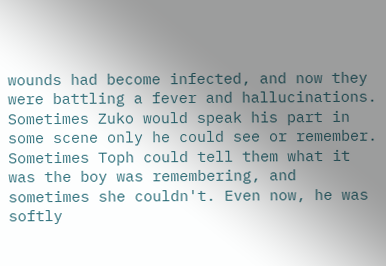wounds had become infected, and now they were battling a fever and hallucinations. Sometimes Zuko would speak his part in some scene only he could see or remember. Sometimes Toph could tell them what it was the boy was remembering, and sometimes she couldn't. Even now, he was softly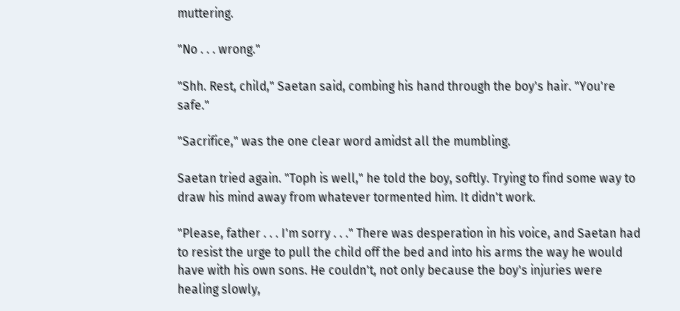muttering.

"No . . . wrong."

"Shh. Rest, child," Saetan said, combing his hand through the boy's hair. "You're safe."

"Sacrifice," was the one clear word amidst all the mumbling.

Saetan tried again. "Toph is well," he told the boy, softly. Trying to find some way to draw his mind away from whatever tormented him. It didn't work.

"Please, father . . . I'm sorry . . ." There was desperation in his voice, and Saetan had to resist the urge to pull the child off the bed and into his arms the way he would have with his own sons. He couldn't, not only because the boy's injuries were healing slowly,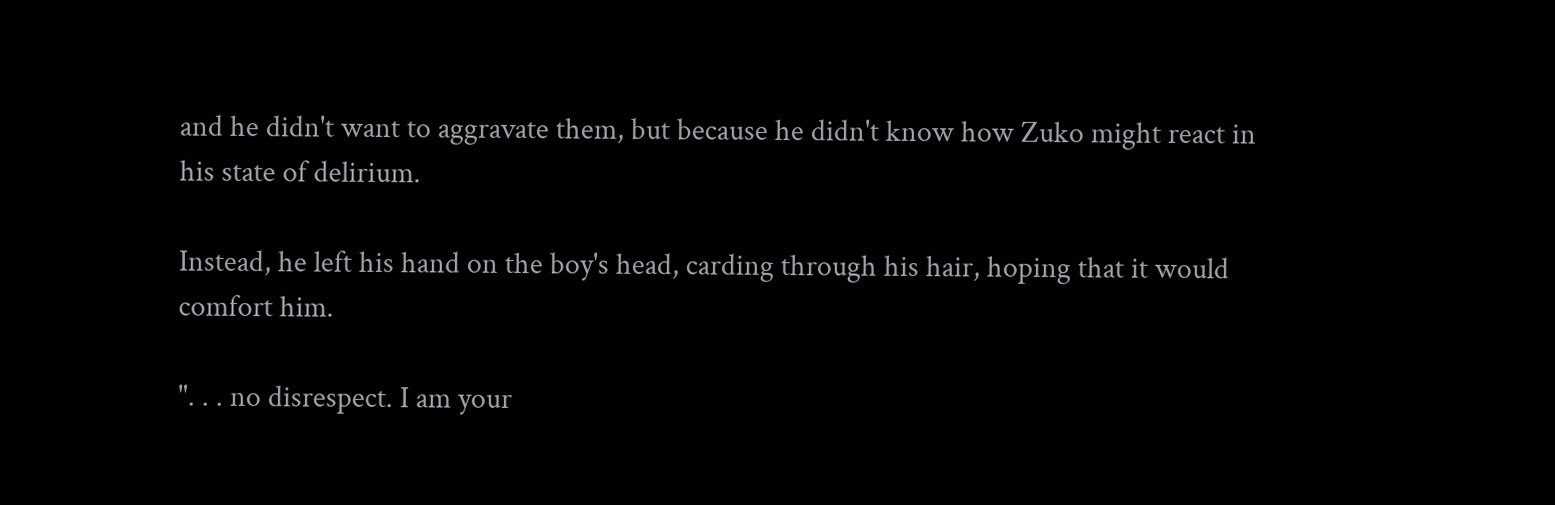and he didn't want to aggravate them, but because he didn't know how Zuko might react in his state of delirium.

Instead, he left his hand on the boy's head, carding through his hair, hoping that it would comfort him.

". . . no disrespect. I am your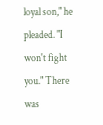loyal son," he pleaded. "I won't fight you." There was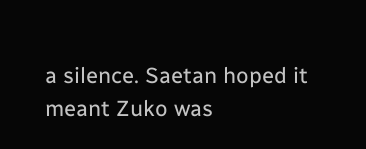a silence. Saetan hoped it meant Zuko was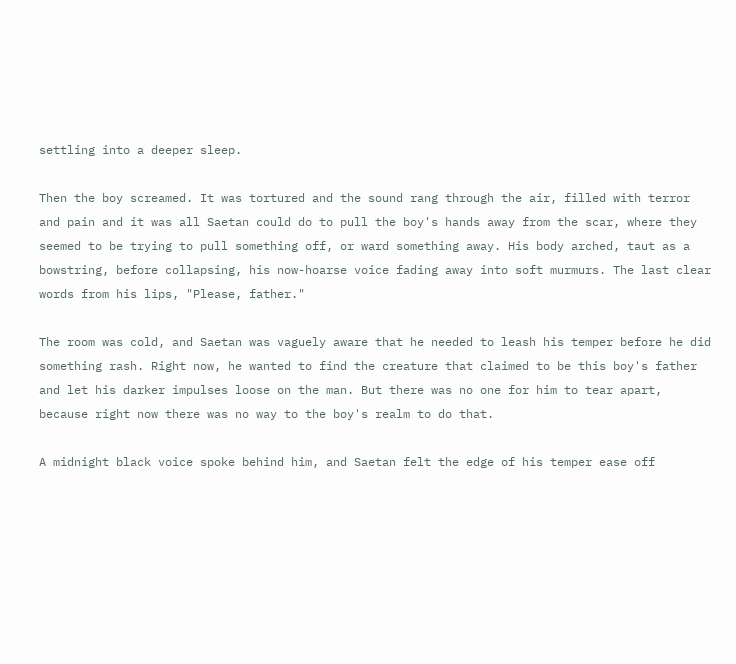settling into a deeper sleep.

Then the boy screamed. It was tortured and the sound rang through the air, filled with terror and pain and it was all Saetan could do to pull the boy's hands away from the scar, where they seemed to be trying to pull something off, or ward something away. His body arched, taut as a bowstring, before collapsing, his now-hoarse voice fading away into soft murmurs. The last clear words from his lips, "Please, father."

The room was cold, and Saetan was vaguely aware that he needed to leash his temper before he did something rash. Right now, he wanted to find the creature that claimed to be this boy's father and let his darker impulses loose on the man. But there was no one for him to tear apart, because right now there was no way to the boy's realm to do that.

A midnight black voice spoke behind him, and Saetan felt the edge of his temper ease off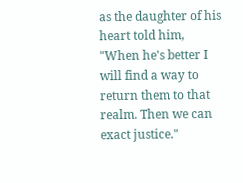as the daughter of his heart told him, "When he's better I will find a way to return them to that realm. Then we can exact justice."